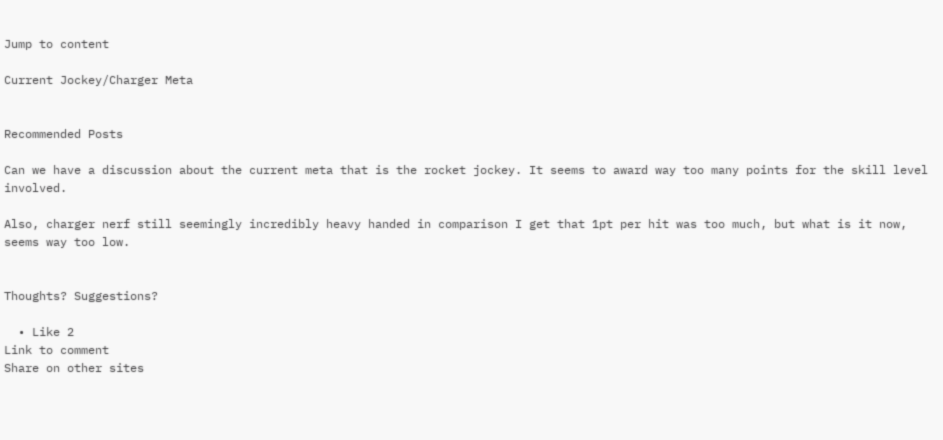Jump to content

Current Jockey/Charger Meta


Recommended Posts

Can we have a discussion about the current meta that is the rocket jockey. It seems to award way too many points for the skill level involved.

Also, charger nerf still seemingly incredibly heavy handed in comparison I get that 1pt per hit was too much, but what is it now, seems way too low.


Thoughts? Suggestions?

  • Like 2
Link to comment
Share on other sites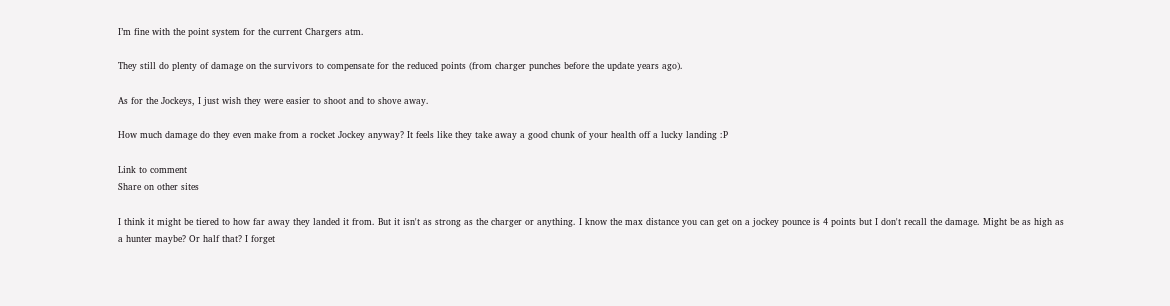I’m fine with the point system for the current Chargers atm.

They still do plenty of damage on the survivors to compensate for the reduced points (from charger punches before the update years ago).

As for the Jockeys, I just wish they were easier to shoot and to shove away.

How much damage do they even make from a rocket Jockey anyway? It feels like they take away a good chunk of your health off a lucky landing :P

Link to comment
Share on other sites

I think it might be tiered to how far away they landed it from. But it isn't as strong as the charger or anything. I know the max distance you can get on a jockey pounce is 4 points but I don't recall the damage. Might be as high as a hunter maybe? Or half that? I forget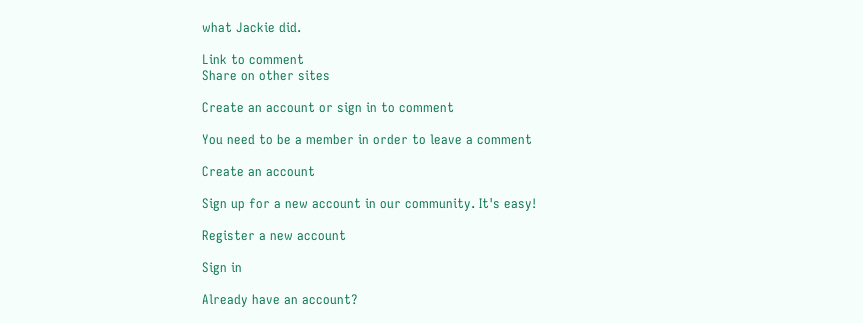what Jackie did.

Link to comment
Share on other sites

Create an account or sign in to comment

You need to be a member in order to leave a comment

Create an account

Sign up for a new account in our community. It's easy!

Register a new account

Sign in

Already have an account?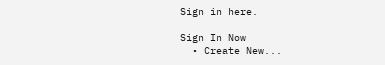Sign in here.

Sign In Now
  • Create New...